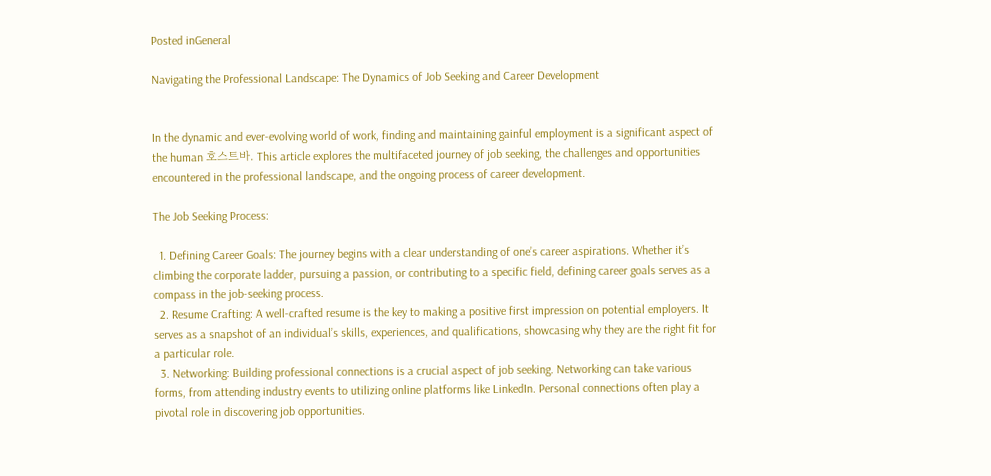Posted inGeneral

Navigating the Professional Landscape: The Dynamics of Job Seeking and Career Development


In the dynamic and ever-evolving world of work, finding and maintaining gainful employment is a significant aspect of the human 호스트바. This article explores the multifaceted journey of job seeking, the challenges and opportunities encountered in the professional landscape, and the ongoing process of career development.

The Job Seeking Process:

  1. Defining Career Goals: The journey begins with a clear understanding of one’s career aspirations. Whether it’s climbing the corporate ladder, pursuing a passion, or contributing to a specific field, defining career goals serves as a compass in the job-seeking process.
  2. Resume Crafting: A well-crafted resume is the key to making a positive first impression on potential employers. It serves as a snapshot of an individual’s skills, experiences, and qualifications, showcasing why they are the right fit for a particular role.
  3. Networking: Building professional connections is a crucial aspect of job seeking. Networking can take various forms, from attending industry events to utilizing online platforms like LinkedIn. Personal connections often play a pivotal role in discovering job opportunities.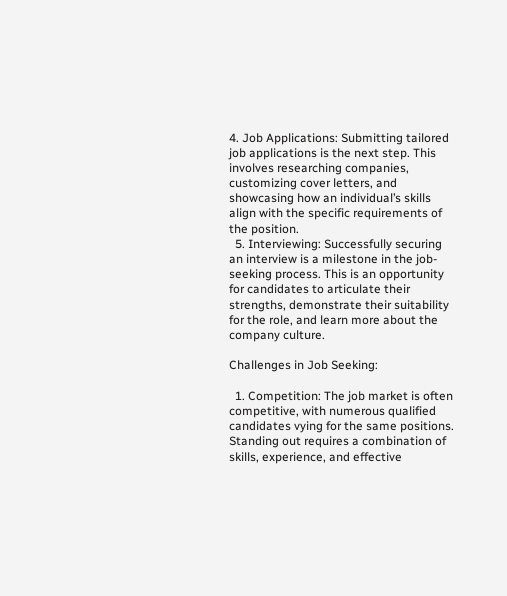4. Job Applications: Submitting tailored job applications is the next step. This involves researching companies, customizing cover letters, and showcasing how an individual’s skills align with the specific requirements of the position.
  5. Interviewing: Successfully securing an interview is a milestone in the job-seeking process. This is an opportunity for candidates to articulate their strengths, demonstrate their suitability for the role, and learn more about the company culture.

Challenges in Job Seeking:

  1. Competition: The job market is often competitive, with numerous qualified candidates vying for the same positions. Standing out requires a combination of skills, experience, and effective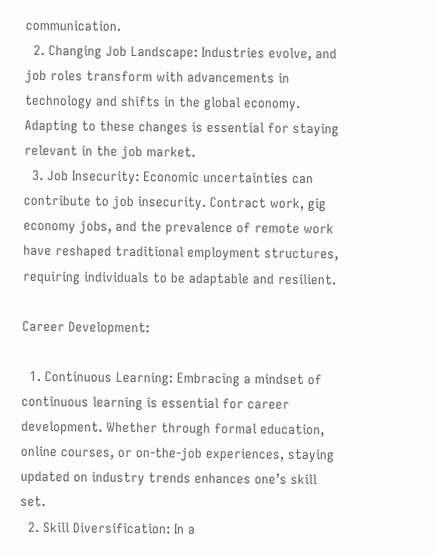communication.
  2. Changing Job Landscape: Industries evolve, and job roles transform with advancements in technology and shifts in the global economy. Adapting to these changes is essential for staying relevant in the job market.
  3. Job Insecurity: Economic uncertainties can contribute to job insecurity. Contract work, gig economy jobs, and the prevalence of remote work have reshaped traditional employment structures, requiring individuals to be adaptable and resilient.

Career Development:

  1. Continuous Learning: Embracing a mindset of continuous learning is essential for career development. Whether through formal education, online courses, or on-the-job experiences, staying updated on industry trends enhances one’s skill set.
  2. Skill Diversification: In a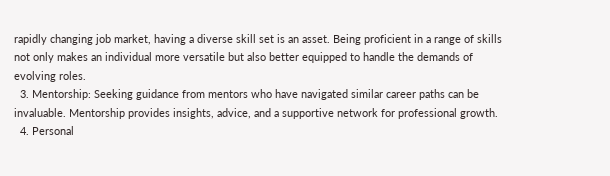rapidly changing job market, having a diverse skill set is an asset. Being proficient in a range of skills not only makes an individual more versatile but also better equipped to handle the demands of evolving roles.
  3. Mentorship: Seeking guidance from mentors who have navigated similar career paths can be invaluable. Mentorship provides insights, advice, and a supportive network for professional growth.
  4. Personal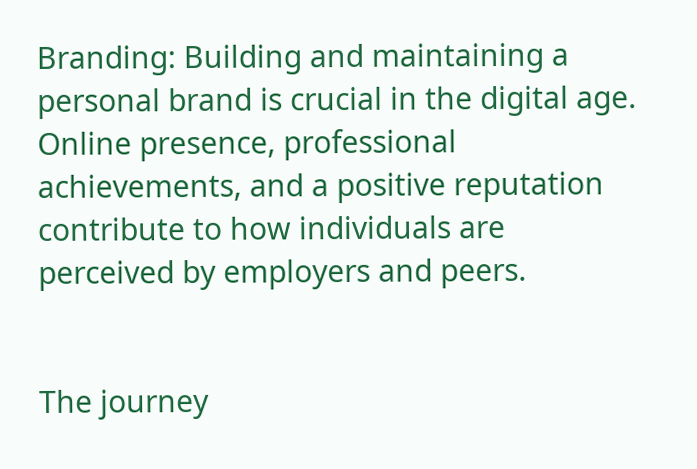Branding: Building and maintaining a personal brand is crucial in the digital age. Online presence, professional achievements, and a positive reputation contribute to how individuals are perceived by employers and peers.


The journey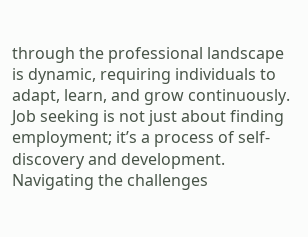through the professional landscape is dynamic, requiring individuals to adapt, learn, and grow continuously. Job seeking is not just about finding employment; it’s a process of self-discovery and development. Navigating the challenges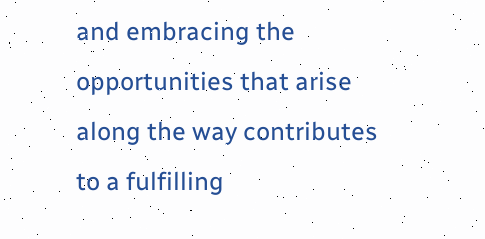and embracing the opportunities that arise along the way contributes to a fulfilling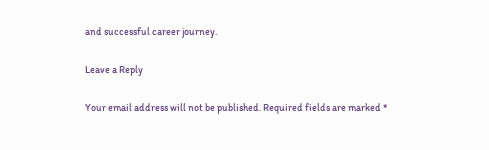and successful career journey.

Leave a Reply

Your email address will not be published. Required fields are marked *